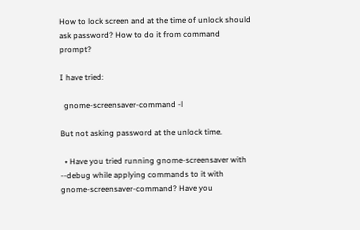How to lock screen and at the time of unlock should ask password? How to do it from command prompt?

I have tried:

  gnome-screensaver-command -l

But not asking password at the unlock time.

  • Have you tried running gnome-screensaver with --debug while applying commands to it with gnome-screensaver-command? Have you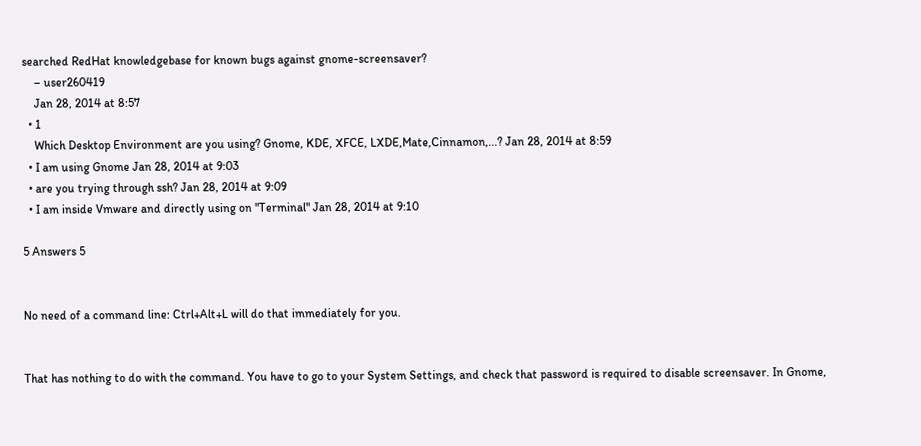searched RedHat knowledgebase for known bugs against gnome-screensaver?
    – user260419
    Jan 28, 2014 at 8:57
  • 1
    Which Desktop Environment are you using? Gnome, KDE, XFCE, LXDE,Mate,Cinnamon,...? Jan 28, 2014 at 8:59
  • I am using Gnome Jan 28, 2014 at 9:03
  • are you trying through ssh? Jan 28, 2014 at 9:09
  • I am inside Vmware and directly using on "Terminal" Jan 28, 2014 at 9:10

5 Answers 5


No need of a command line: Ctrl+Alt+L will do that immediately for you.


That has nothing to do with the command. You have to go to your System Settings, and check that password is required to disable screensaver. In Gnome,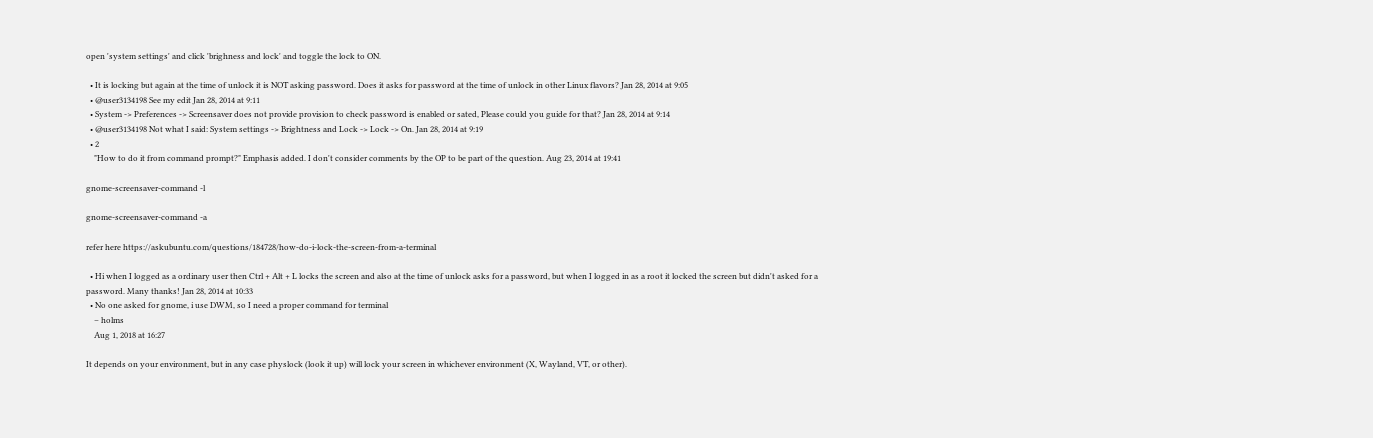open 'system settings' and click 'brighness and lock' and toggle the lock to ON.

  • It is locking but again at the time of unlock it is NOT asking password. Does it asks for password at the time of unlock in other Linux flavors? Jan 28, 2014 at 9:05
  • @user3134198 See my edit Jan 28, 2014 at 9:11
  • System -> Preferences -> Screensaver does not provide provision to check password is enabled or sated, Please could you guide for that? Jan 28, 2014 at 9:14
  • @user3134198 Not what I said: System settings -> Brightness and Lock -> Lock -> On. Jan 28, 2014 at 9:19
  • 2
    "How to do it from command prompt?" Emphasis added. I don't consider comments by the OP to be part of the question. Aug 23, 2014 at 19:41

gnome-screensaver-command -l

gnome-screensaver-command -a

refer here https://askubuntu.com/questions/184728/how-do-i-lock-the-screen-from-a-terminal

  • Hi when I logged as a ordinary user then Ctrl + Alt + L locks the screen and also at the time of unlock asks for a password, but when I logged in as a root it locked the screen but didn't asked for a password. Many thanks! Jan 28, 2014 at 10:33
  • No one asked for gnome, i use DWM, so I need a proper command for terminal
    – holms
    Aug 1, 2018 at 16:27

It depends on your environment, but in any case physlock (look it up) will lock your screen in whichever environment (X, Wayland, VT, or other).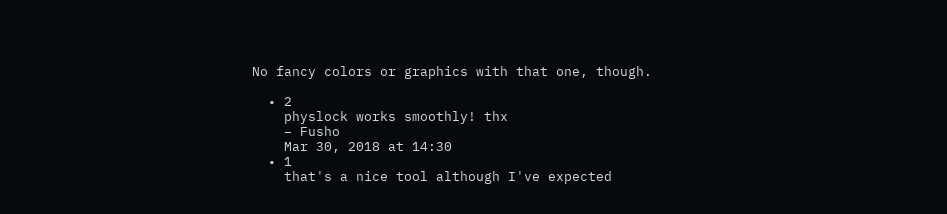No fancy colors or graphics with that one, though.

  • 2
    physlock works smoothly! thx
    – Fusho
    Mar 30, 2018 at 14:30
  • 1
    that's a nice tool although I've expected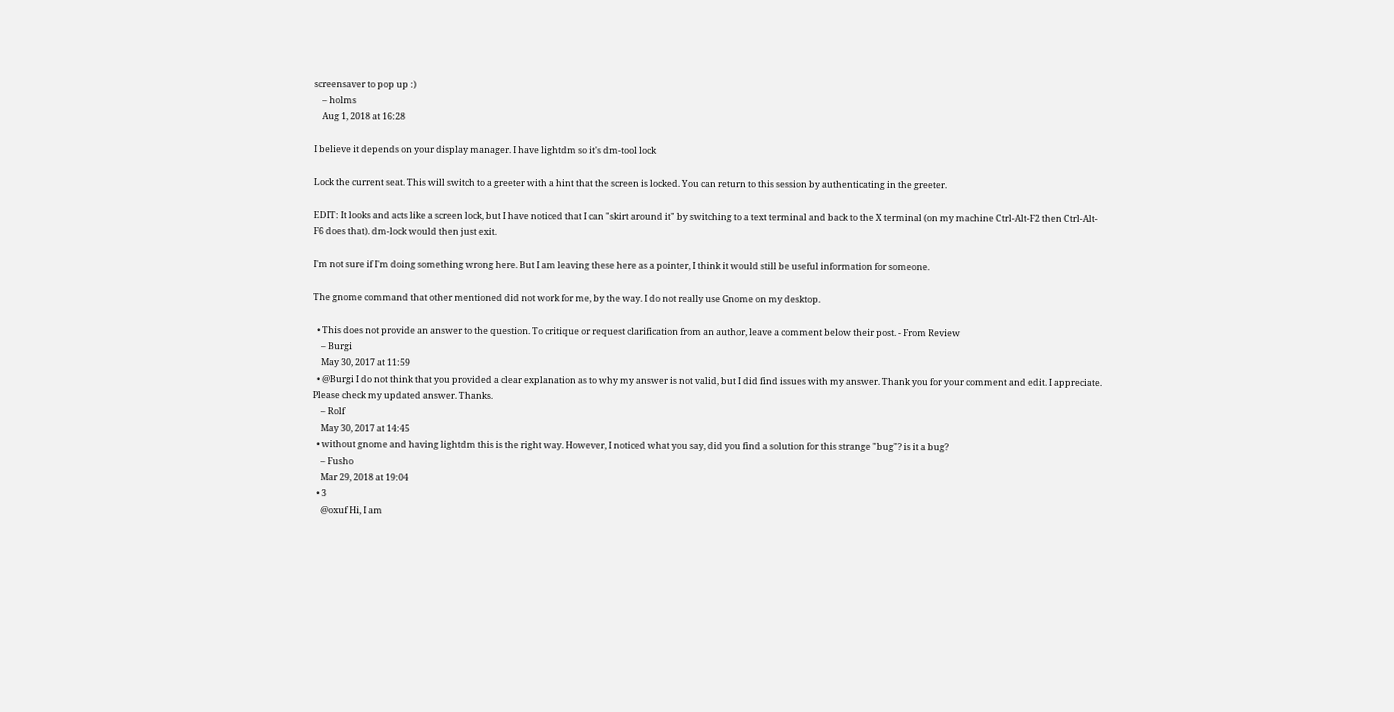screensaver to pop up :)
    – holms
    Aug 1, 2018 at 16:28

I believe it depends on your display manager. I have lightdm so it's dm-tool lock

Lock the current seat. This will switch to a greeter with a hint that the screen is locked. You can return to this session by authenticating in the greeter.

EDIT: It looks and acts like a screen lock, but I have noticed that I can "skirt around it" by switching to a text terminal and back to the X terminal (on my machine Ctrl-Alt-F2 then Ctrl-Alt-F6 does that). dm-lock would then just exit.

I'm not sure if I'm doing something wrong here. But I am leaving these here as a pointer, I think it would still be useful information for someone.

The gnome command that other mentioned did not work for me, by the way. I do not really use Gnome on my desktop.

  • This does not provide an answer to the question. To critique or request clarification from an author, leave a comment below their post. - From Review
    – Burgi
    May 30, 2017 at 11:59
  • @Burgi I do not think that you provided a clear explanation as to why my answer is not valid, but I did find issues with my answer. Thank you for your comment and edit. I appreciate. Please check my updated answer. Thanks.
    – Rolf
    May 30, 2017 at 14:45
  • without gnome and having lightdm this is the right way. However, I noticed what you say, did you find a solution for this strange "bug"? is it a bug?
    – Fusho
    Mar 29, 2018 at 19:04
  • 3
    @oxuf Hi, I am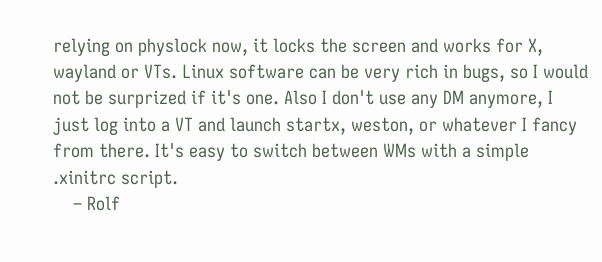relying on physlock now, it locks the screen and works for X, wayland or VTs. Linux software can be very rich in bugs, so I would not be surprized if it's one. Also I don't use any DM anymore, I just log into a VT and launch startx, weston, or whatever I fancy from there. It's easy to switch between WMs with a simple .xinitrc script.
    – Rolf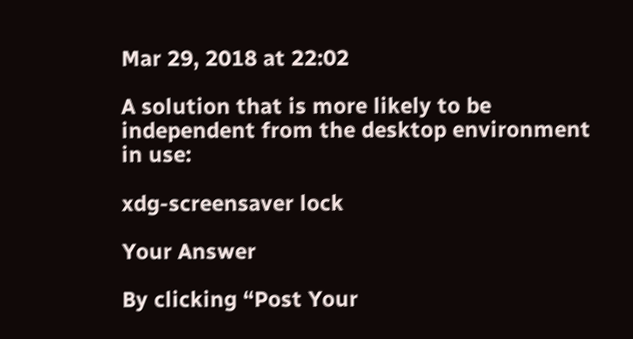Mar 29, 2018 at 22:02

A solution that is more likely to be independent from the desktop environment in use:

xdg-screensaver lock

Your Answer

By clicking “Post Your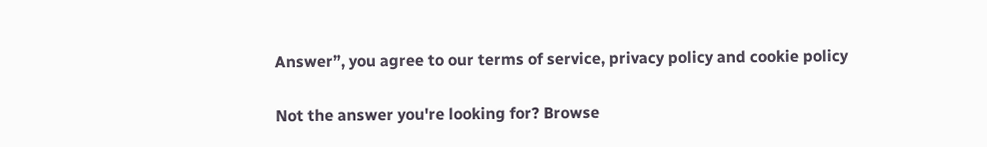Answer”, you agree to our terms of service, privacy policy and cookie policy

Not the answer you're looking for? Browse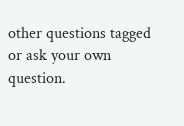other questions tagged or ask your own question.